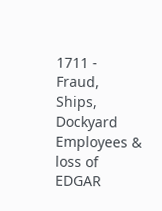1711 - Fraud, Ships, Dockyard Employees & loss of EDGAR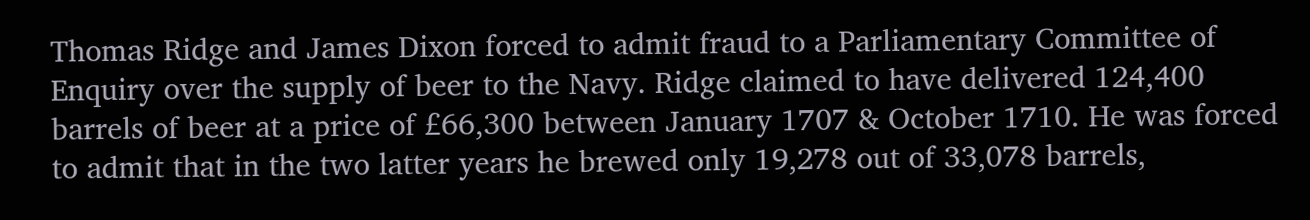Thomas Ridge and James Dixon forced to admit fraud to a Parliamentary Committee of Enquiry over the supply of beer to the Navy. Ridge claimed to have delivered 124,400 barrels of beer at a price of £66,300 between January 1707 & October 1710. He was forced to admit that in the two latter years he brewed only 19,278 out of 33,078 barrels,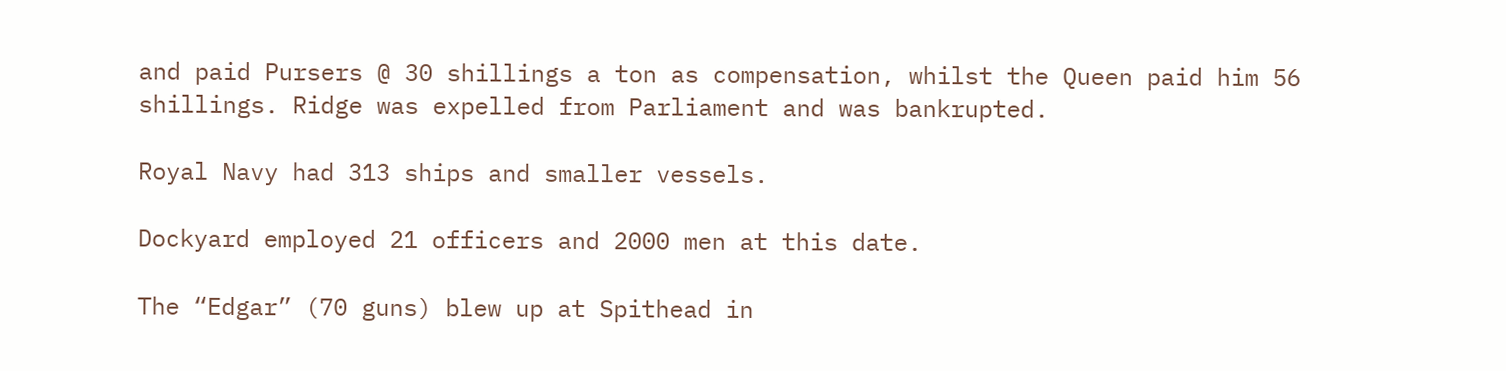and paid Pursers @ 30 shillings a ton as compensation, whilst the Queen paid him 56 shillings. Ridge was expelled from Parliament and was bankrupted.

Royal Navy had 313 ships and smaller vessels.

Dockyard employed 21 officers and 2000 men at this date.

The “Edgar” (70 guns) blew up at Spithead in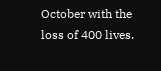October with the loss of 400 lives.